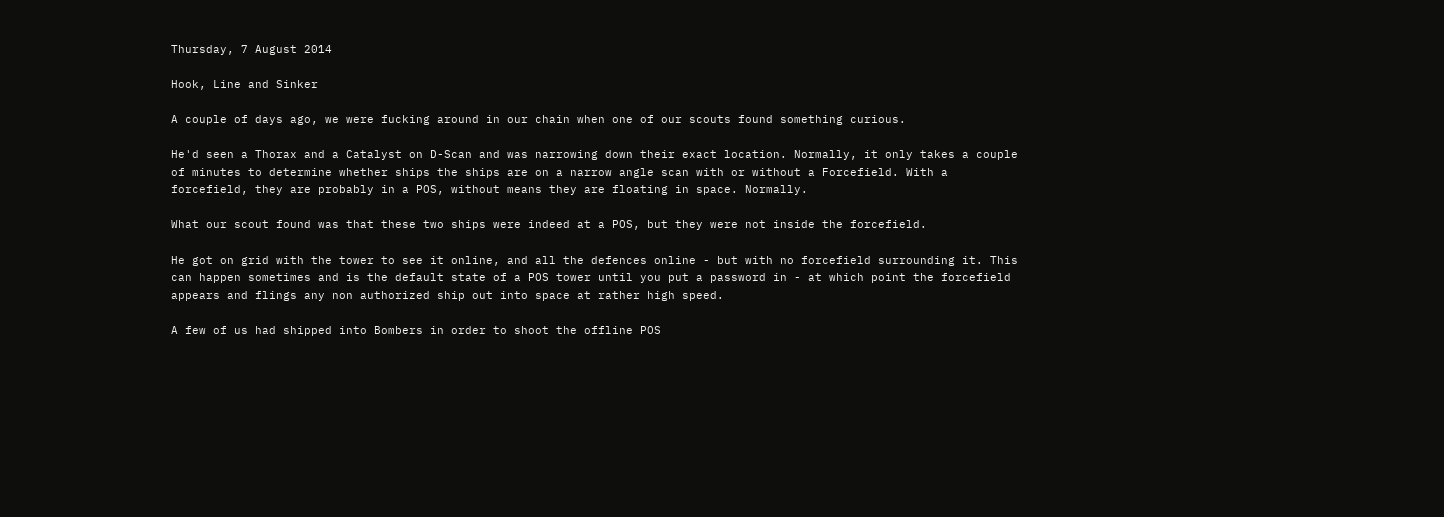Thursday, 7 August 2014

Hook, Line and Sinker

A couple of days ago, we were fucking around in our chain when one of our scouts found something curious.

He'd seen a Thorax and a Catalyst on D-Scan and was narrowing down their exact location. Normally, it only takes a couple of minutes to determine whether ships the ships are on a narrow angle scan with or without a Forcefield. With a forcefield, they are probably in a POS, without means they are floating in space. Normally.

What our scout found was that these two ships were indeed at a POS, but they were not inside the forcefield.

He got on grid with the tower to see it online, and all the defences online - but with no forcefield surrounding it. This can happen sometimes and is the default state of a POS tower until you put a password in - at which point the forcefield appears and flings any non authorized ship out into space at rather high speed.

A few of us had shipped into Bombers in order to shoot the offline POS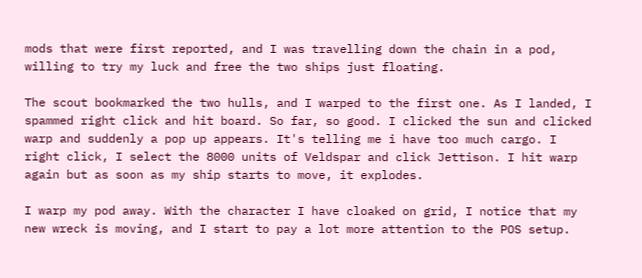mods that were first reported, and I was travelling down the chain in a pod, willing to try my luck and free the two ships just floating.

The scout bookmarked the two hulls, and I warped to the first one. As I landed, I spammed right click and hit board. So far, so good. I clicked the sun and clicked warp and suddenly a pop up appears. It's telling me i have too much cargo. I right click, I select the 8000 units of Veldspar and click Jettison. I hit warp again but as soon as my ship starts to move, it explodes.

I warp my pod away. With the character I have cloaked on grid, I notice that my new wreck is moving, and I start to pay a lot more attention to the POS setup.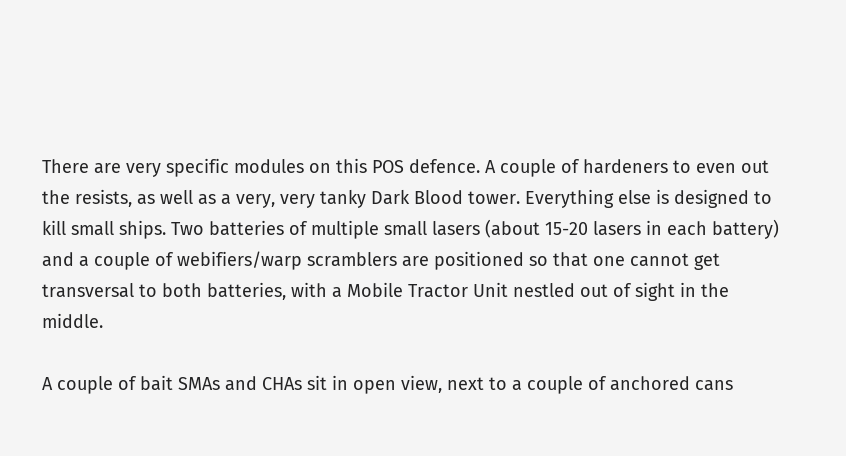There are very specific modules on this POS defence. A couple of hardeners to even out the resists, as well as a very, very tanky Dark Blood tower. Everything else is designed to kill small ships. Two batteries of multiple small lasers (about 15-20 lasers in each battery) and a couple of webifiers/warp scramblers are positioned so that one cannot get transversal to both batteries, with a Mobile Tractor Unit nestled out of sight in the middle.

A couple of bait SMAs and CHAs sit in open view, next to a couple of anchored cans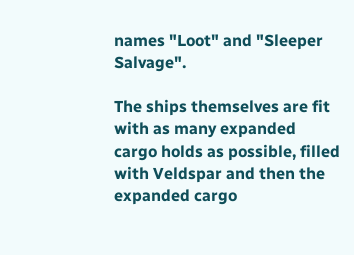names "Loot" and "Sleeper Salvage".

The ships themselves are fit with as many expanded cargo holds as possible, filled with Veldspar and then the expanded cargo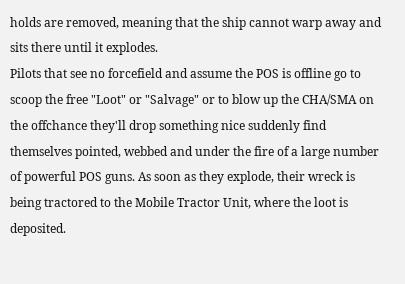holds are removed, meaning that the ship cannot warp away and sits there until it explodes.
Pilots that see no forcefield and assume the POS is offline go to scoop the free "Loot" or "Salvage" or to blow up the CHA/SMA on the offchance they'll drop something nice suddenly find themselves pointed, webbed and under the fire of a large number of powerful POS guns. As soon as they explode, their wreck is being tractored to the Mobile Tractor Unit, where the loot is deposited.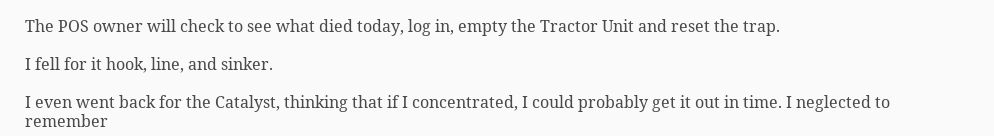The POS owner will check to see what died today, log in, empty the Tractor Unit and reset the trap.

I fell for it hook, line, and sinker.

I even went back for the Catalyst, thinking that if I concentrated, I could probably get it out in time. I neglected to remember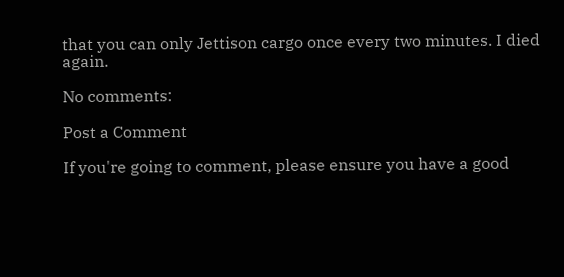that you can only Jettison cargo once every two minutes. I died again.

No comments:

Post a Comment

If you're going to comment, please ensure you have a good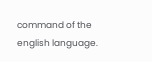command of the english language.